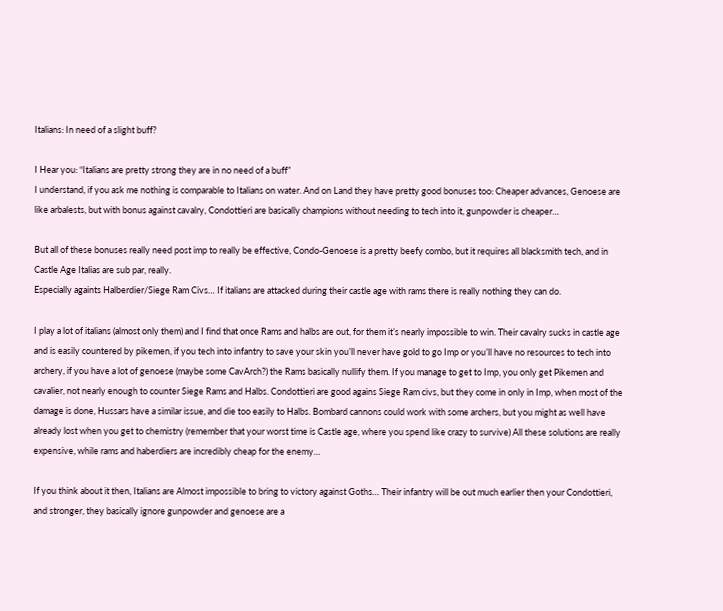Italians: In need of a slight buff?

I Hear you: “Italians are pretty strong they are in no need of a buff”
I understand, if you ask me nothing is comparable to Italians on water. And on Land they have pretty good bonuses too: Cheaper advances, Genoese are like arbalests, but with bonus against cavalry, Condottieri are basically champions without needing to tech into it, gunpowder is cheaper…

But all of these bonuses really need post imp to really be effective, Condo-Genoese is a pretty beefy combo, but it requires all blacksmith tech, and in Castle Age Italias are sub par, really.
Especially againts Halberdier/Siege Ram Civs… If italians are attacked during their castle age with rams there is really nothing they can do.

I play a lot of italians (almost only them) and I find that once Rams and halbs are out, for them it’s nearly impossible to win. Their cavalry sucks in castle age and is easily countered by pikemen, if you tech into infantry to save your skin you’ll never have gold to go Imp or you’ll have no resources to tech into archery, if you have a lot of genoese (maybe some CavArch?) the Rams basically nullify them. If you manage to get to Imp, you only get Pikemen and cavalier, not nearly enough to counter Siege Rams and Halbs. Condottieri are good agains Siege Ram civs, but they come in only in Imp, when most of the damage is done, Hussars have a similar issue, and die too easily to Halbs. Bombard cannons could work with some archers, but you might as well have already lost when you get to chemistry (remember that your worst time is Castle age, where you spend like crazy to survive) All these solutions are really expensive, while rams and haberdiers are incredibly cheap for the enemy…

If you think about it then, Italians are Almost impossible to bring to victory against Goths… Their infantry will be out much earlier then your Condottieri, and stronger, they basically ignore gunpowder and genoese are a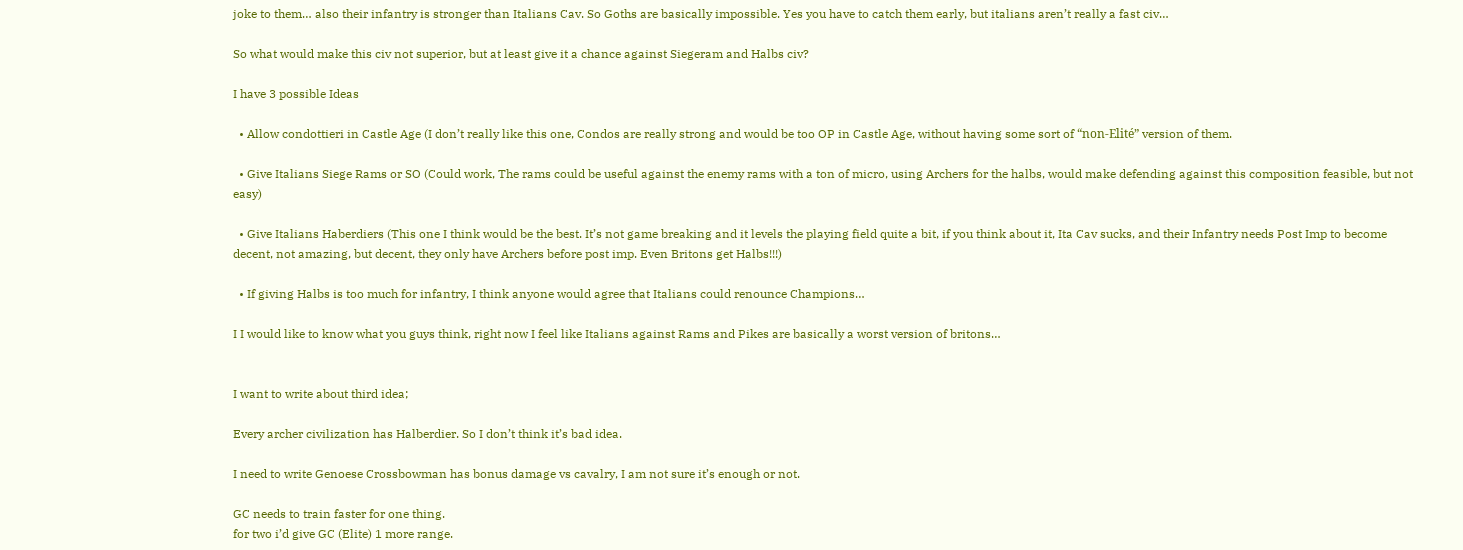joke to them… also their infantry is stronger than Italians Cav. So Goths are basically impossible. Yes you have to catch them early, but italians aren’t really a fast civ…

So what would make this civ not superior, but at least give it a chance against Siegeram and Halbs civ?

I have 3 possible Ideas

  • Allow condottieri in Castle Age (I don’t really like this one, Condos are really strong and would be too OP in Castle Age, without having some sort of “non-Elité” version of them.

  • Give Italians Siege Rams or SO (Could work, The rams could be useful against the enemy rams with a ton of micro, using Archers for the halbs, would make defending against this composition feasible, but not easy)

  • Give Italians Haberdiers (This one I think would be the best. It’s not game breaking and it levels the playing field quite a bit, if you think about it, Ita Cav sucks, and their Infantry needs Post Imp to become decent, not amazing, but decent, they only have Archers before post imp. Even Britons get Halbs!!!)

  • If giving Halbs is too much for infantry, I think anyone would agree that Italians could renounce Champions…

I I would like to know what you guys think, right now I feel like Italians against Rams and Pikes are basically a worst version of britons…


I want to write about third idea;

Every archer civilization has Halberdier. So I don’t think it’s bad idea.

I need to write Genoese Crossbowman has bonus damage vs cavalry, I am not sure it’s enough or not.

GC needs to train faster for one thing.
for two i’d give GC (Elite) 1 more range.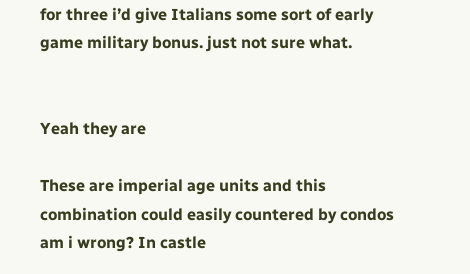for three i’d give Italians some sort of early game military bonus. just not sure what.


Yeah they are

These are imperial age units and this combination could easily countered by condos am i wrong? In castle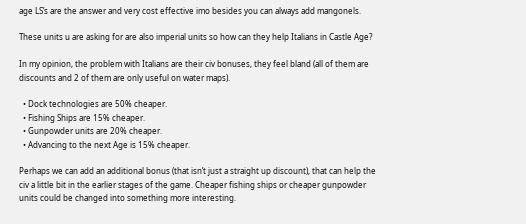age LS’s are the answer and very cost effective imo besides you can always add mangonels.

These units u are asking for are also imperial units so how can they help Italians in Castle Age?

In my opinion, the problem with Italians are their civ bonuses, they feel bland (all of them are discounts and 2 of them are only useful on water maps).

  • Dock technologies are 50% cheaper.
  • Fishing Ships are 15% cheaper.
  • Gunpowder units are 20% cheaper.
  • Advancing to the next Age is 15% cheaper.

Perhaps we can add an additional bonus (that isn’t just a straight up discount), that can help the civ a little bit in the earlier stages of the game. Cheaper fishing ships or cheaper gunpowder units could be changed into something more interesting.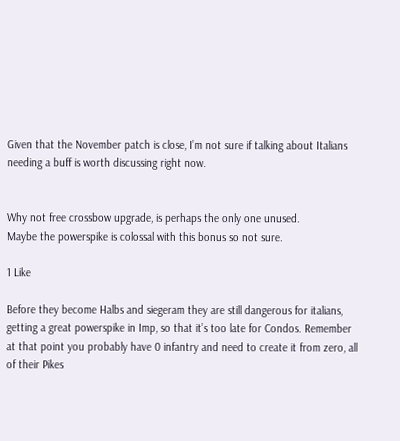Given that the November patch is close, I’m not sure if talking about Italians needing a buff is worth discussing right now.


Why not free crossbow upgrade, is perhaps the only one unused.
Maybe the powerspike is colossal with this bonus so not sure.

1 Like

Before they become Halbs and siegeram they are still dangerous for italians, getting a great powerspike in Imp, so that it’s too late for Condos. Remember at that point you probably have 0 infantry and need to create it from zero, all of their Pikes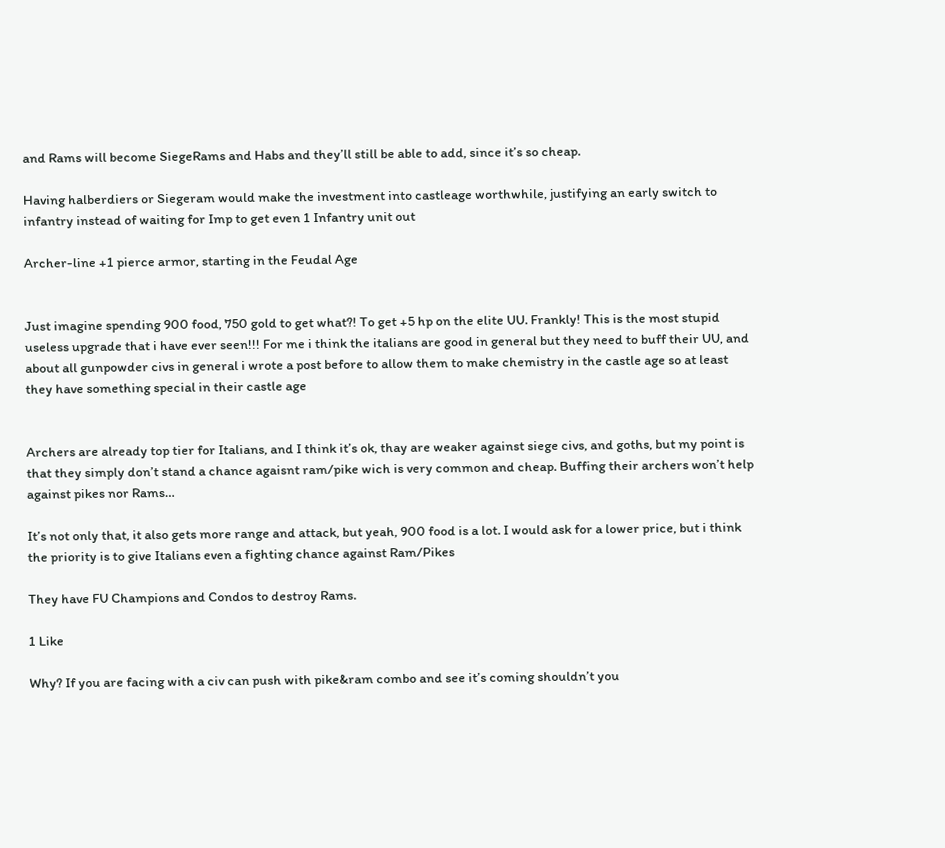and Rams will become SiegeRams and Habs and they’ll still be able to add, since it’s so cheap.

Having halberdiers or Siegeram would make the investment into castleage worthwhile, justifying an early switch to infantry instead of waiting for Imp to get even 1 Infantry unit out

Archer-line +1 pierce armor, starting in the Feudal Age


Just imagine spending 900 food, 750 gold to get what?! To get +5 hp on the elite UU. Frankly! This is the most stupid useless upgrade that i have ever seen!!! For me i think the italians are good in general but they need to buff their UU, and about all gunpowder civs in general i wrote a post before to allow them to make chemistry in the castle age so at least they have something special in their castle age


Archers are already top tier for Italians, and I think it’s ok, thay are weaker against siege civs, and goths, but my point is that they simply don’t stand a chance agaisnt ram/pike wich is very common and cheap. Buffing their archers won’t help against pikes nor Rams…

It’s not only that, it also gets more range and attack, but yeah, 900 food is a lot. I would ask for a lower price, but i think the priority is to give Italians even a fighting chance against Ram/Pikes

They have FU Champions and Condos to destroy Rams.

1 Like

Why? If you are facing with a civ can push with pike&ram combo and see it’s coming shouldn’t you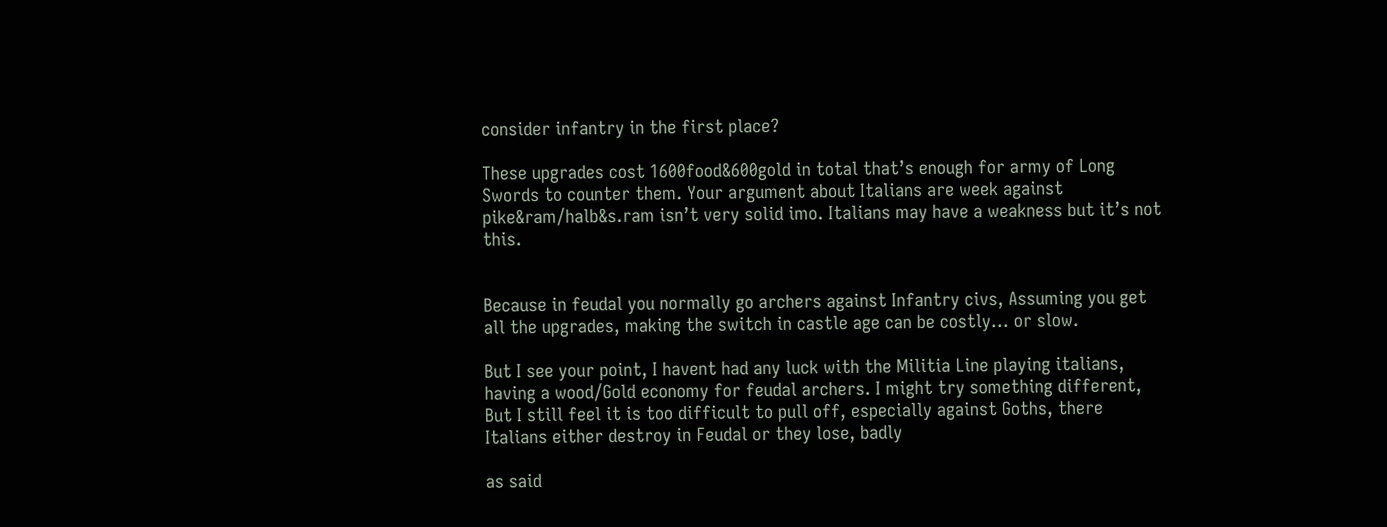consider infantry in the first place?

These upgrades cost 1600food&600gold in total that’s enough for army of Long Swords to counter them. Your argument about Italians are week against pike&ram/halb&s.ram isn’t very solid imo. Italians may have a weakness but it’s not this.


Because in feudal you normally go archers against Infantry civs, Assuming you get all the upgrades, making the switch in castle age can be costly… or slow.

But I see your point, I havent had any luck with the Militia Line playing italians, having a wood/Gold economy for feudal archers. I might try something different, But I still feel it is too difficult to pull off, especially against Goths, there Italians either destroy in Feudal or they lose, badly

as said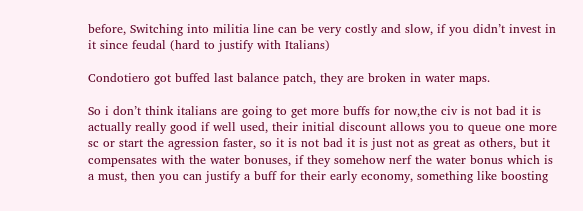before, Switching into militia line can be very costly and slow, if you didn’t invest in it since feudal (hard to justify with Italians)

Condotiero got buffed last balance patch, they are broken in water maps.

So i don’t think italians are going to get more buffs for now,the civ is not bad it is actually really good if well used, their initial discount allows you to queue one more sc or start the agression faster, so it is not bad it is just not as great as others, but it compensates with the water bonuses, if they somehow nerf the water bonus which is a must, then you can justify a buff for their early economy, something like boosting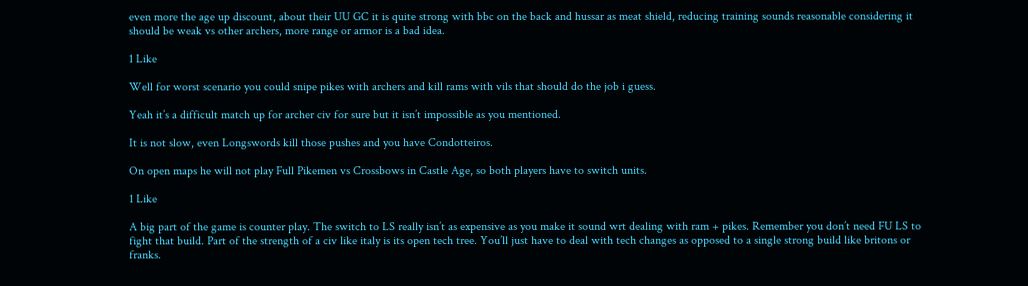even more the age up discount, about their UU GC it is quite strong with bbc on the back and hussar as meat shield, reducing training sounds reasonable considering it should be weak vs other archers, more range or armor is a bad idea.

1 Like

Well for worst scenario you could snipe pikes with archers and kill rams with vils that should do the job i guess.

Yeah it’s a difficult match up for archer civ for sure but it isn’t impossible as you mentioned.

It is not slow, even Longswords kill those pushes and you have Condotteiros.

On open maps he will not play Full Pikemen vs Crossbows in Castle Age, so both players have to switch units.

1 Like

A big part of the game is counter play. The switch to LS really isn’t as expensive as you make it sound wrt dealing with ram + pikes. Remember you don’t need FU LS to fight that build. Part of the strength of a civ like italy is its open tech tree. You’ll just have to deal with tech changes as opposed to a single strong build like britons or franks.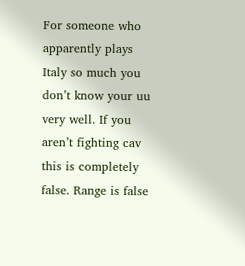For someone who apparently plays Italy so much you don’t know your uu very well. If you aren’t fighting cav this is completely false. Range is false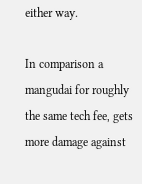either way.

In comparison a mangudai for roughly the same tech fee, gets more damage against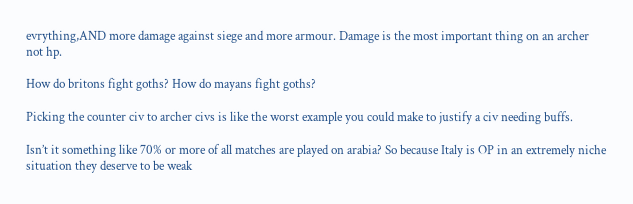evrything,AND more damage against siege and more armour. Damage is the most important thing on an archer not hp.

How do britons fight goths? How do mayans fight goths?

Picking the counter civ to archer civs is like the worst example you could make to justify a civ needing buffs.

Isn’t it something like 70% or more of all matches are played on arabia? So because Italy is OP in an extremely niche situation they deserve to be weak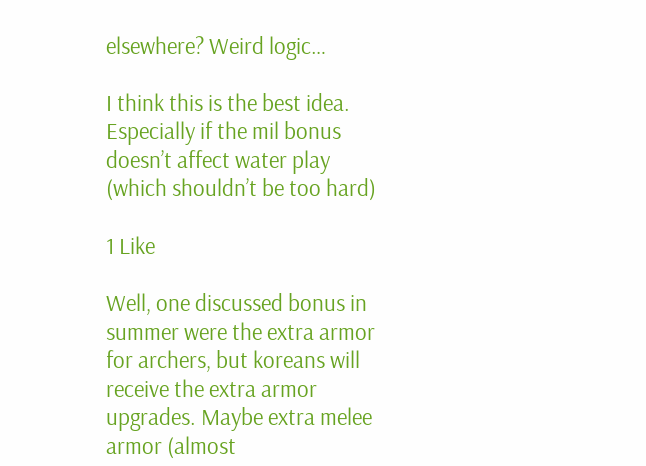elsewhere? Weird logic…

I think this is the best idea. Especially if the mil bonus doesn’t affect water play (which shouldn’t be too hard)

1 Like

Well, one discussed bonus in summer were the extra armor for archers, but koreans will receive the extra armor upgrades. Maybe extra melee armor (almost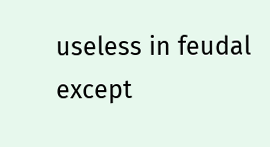useless in feudal except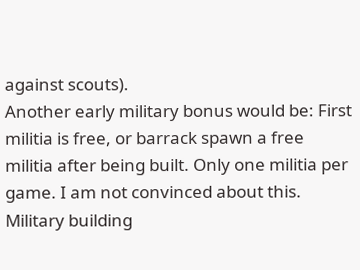against scouts).
Another early military bonus would be: First militia is free, or barrack spawn a free militia after being built. Only one militia per game. I am not convinced about this.
Military building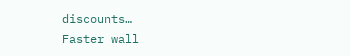discounts…
Faster wall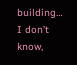building…
I don’t know,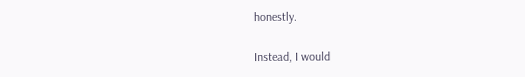honestly.

Instead, I would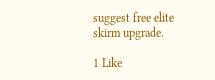suggest free elite skirm upgrade.

1 Like